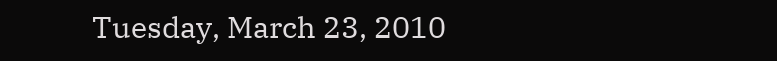Tuesday, March 23, 2010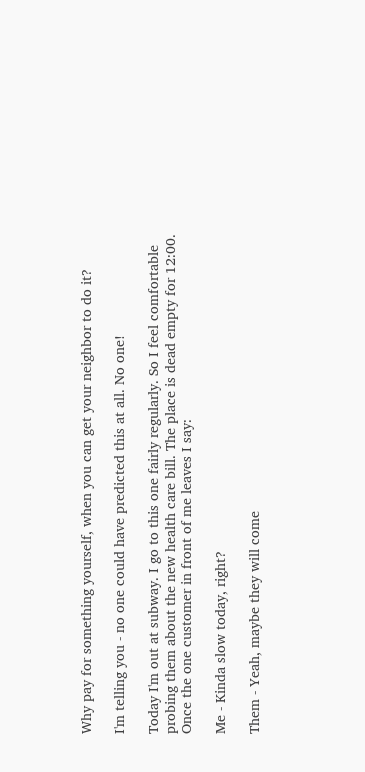Why pay for something yourself, when you can get your neighbor to do it?

I'm telling you - no one could have predicted this at all. No one!

Today I'm out at subway. I go to this one fairly regularly. So I feel comfortable probing them about the new health care bill. The place is dead empty for 12:00. Once the one customer in front of me leaves I say:

Me - Kinda slow today, right?

Them - Yeah, maybe they will come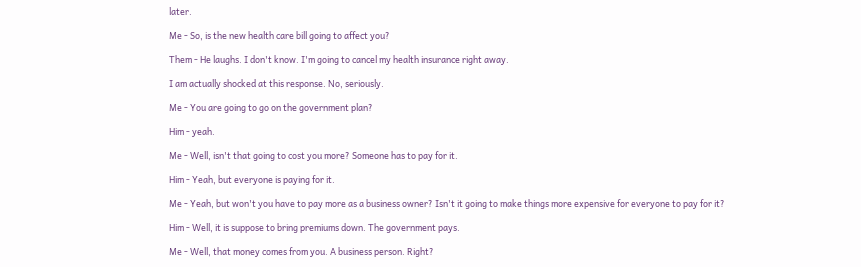later.

Me - So, is the new health care bill going to affect you?

Them - He laughs. I don't know. I'm going to cancel my health insurance right away.

I am actually shocked at this response. No, seriously.

Me - You are going to go on the government plan?

Him - yeah.

Me - Well, isn't that going to cost you more? Someone has to pay for it.

Him - Yeah, but everyone is paying for it.

Me - Yeah, but won't you have to pay more as a business owner? Isn't it going to make things more expensive for everyone to pay for it?

Him - Well, it is suppose to bring premiums down. The government pays.

Me - Well, that money comes from you. A business person. Right?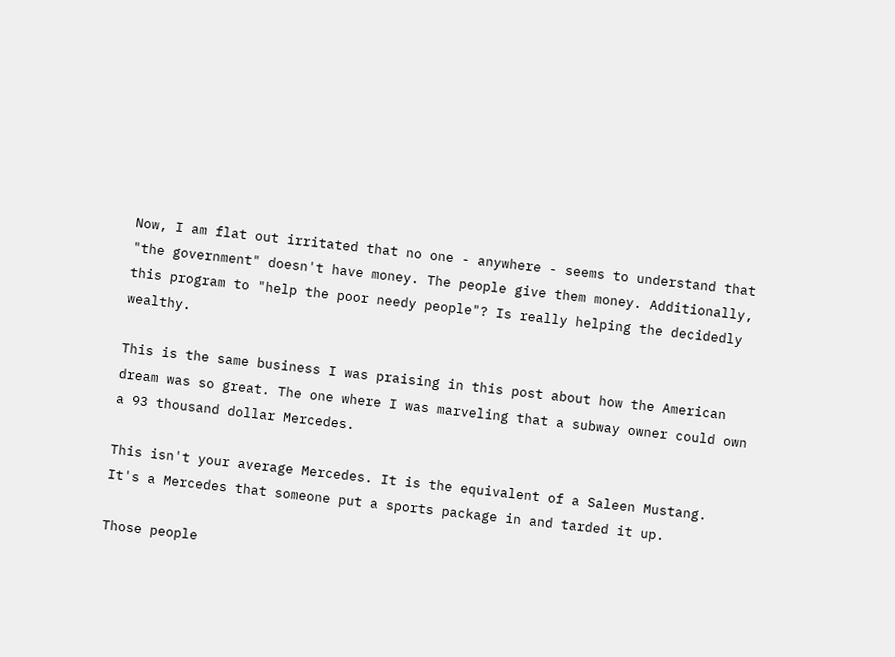Now, I am flat out irritated that no one - anywhere - seems to understand that "the government" doesn't have money. The people give them money. Additionally, this program to "help the poor needy people"? Is really helping the decidedly wealthy.

This is the same business I was praising in this post about how the American dream was so great. The one where I was marveling that a subway owner could own a 93 thousand dollar Mercedes.

This isn't your average Mercedes. It is the equivalent of a Saleen Mustang. It's a Mercedes that someone put a sports package in and tarded it up.

Those people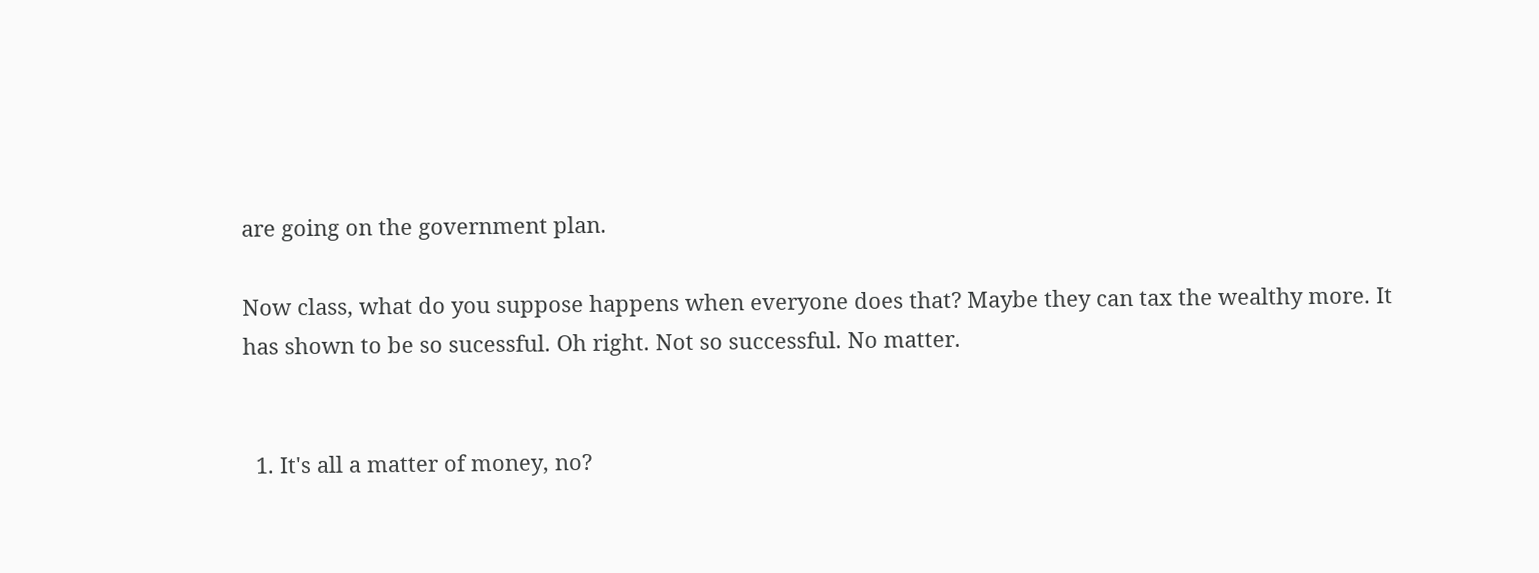are going on the government plan.

Now class, what do you suppose happens when everyone does that? Maybe they can tax the wealthy more. It has shown to be so sucessful. Oh right. Not so successful. No matter.


  1. It's all a matter of money, no?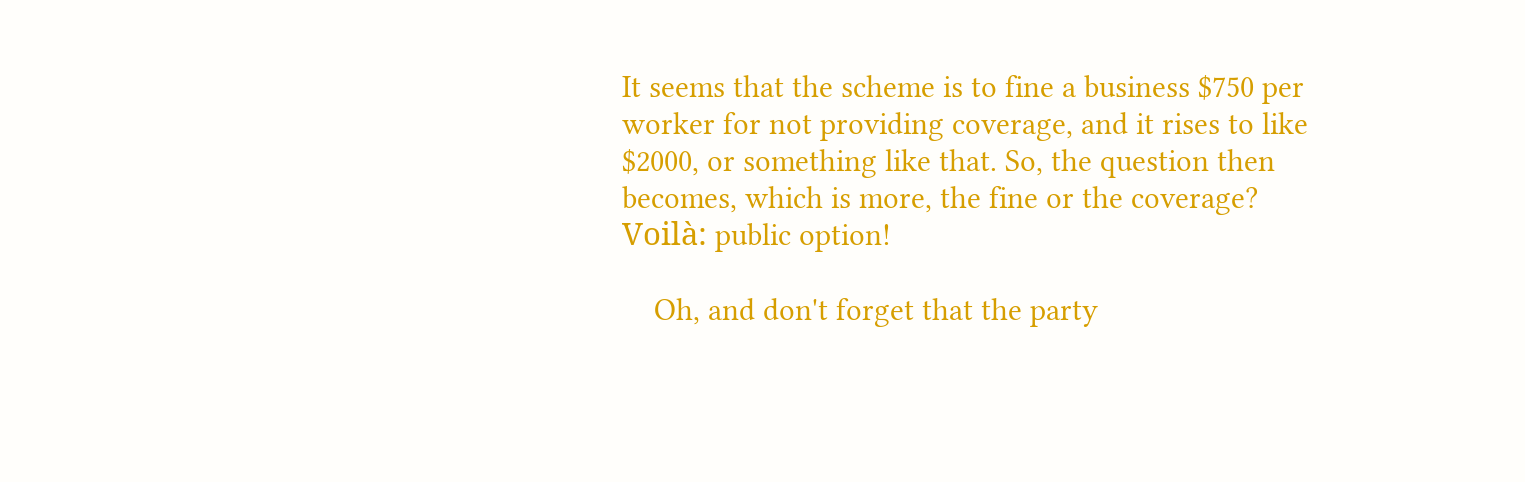It seems that the scheme is to fine a business $750 per worker for not providing coverage, and it rises to like $2000, or something like that. So, the question then becomes, which is more, the fine or the coverage? Voilà: public option!

    Oh, and don't forget that the party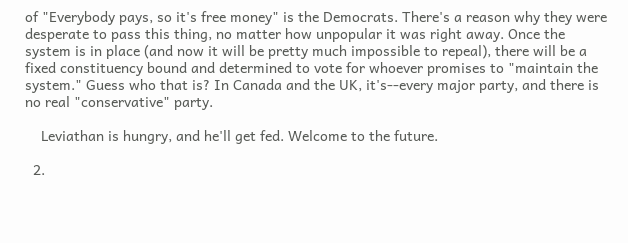of "Everybody pays, so it's free money" is the Democrats. There's a reason why they were desperate to pass this thing, no matter how unpopular it was right away. Once the system is in place (and now it will be pretty much impossible to repeal), there will be a fixed constituency bound and determined to vote for whoever promises to "maintain the system." Guess who that is? In Canada and the UK, it's--every major party, and there is no real "conservative" party.

    Leviathan is hungry, and he'll get fed. Welcome to the future.

  2.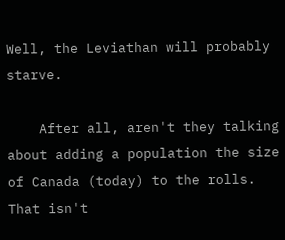Well, the Leviathan will probably starve.

    After all, aren't they talking about adding a population the size of Canada (today) to the rolls. That isn't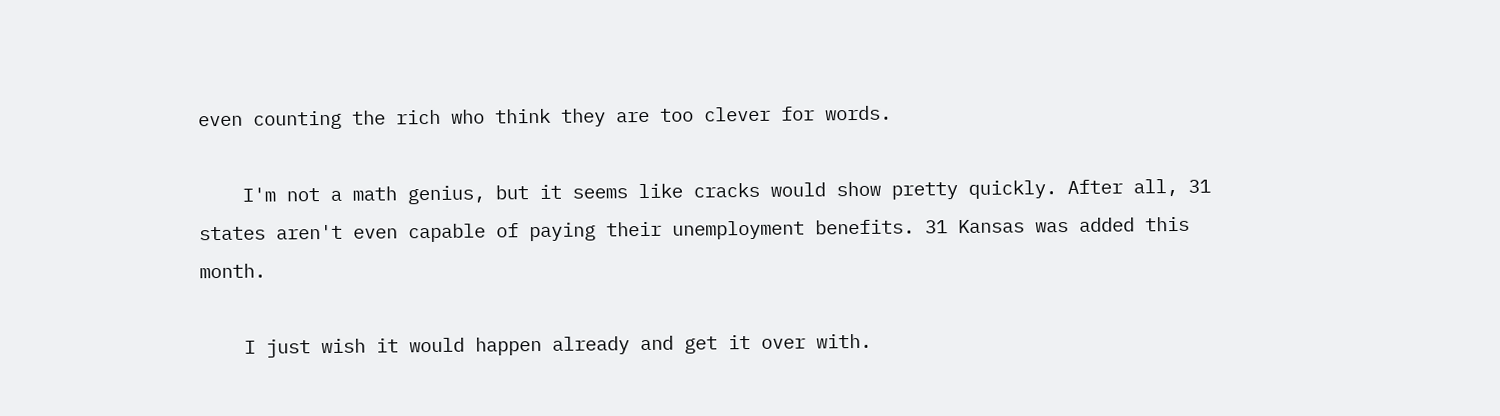even counting the rich who think they are too clever for words.

    I'm not a math genius, but it seems like cracks would show pretty quickly. After all, 31 states aren't even capable of paying their unemployment benefits. 31 Kansas was added this month.

    I just wish it would happen already and get it over with.